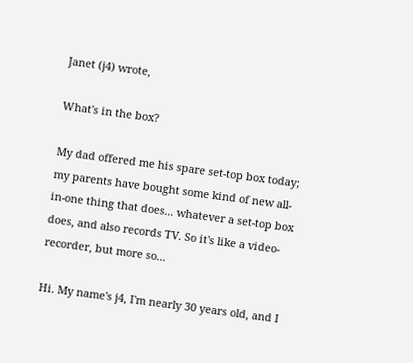Janet (j4) wrote,

What's in the box?

My dad offered me his spare set-top box today; my parents have bought some kind of new all-in-one thing that does... whatever a set-top box does, and also records TV. So it's like a video-recorder, but more so...

Hi. My name's j4, I'm nearly 30 years old, and I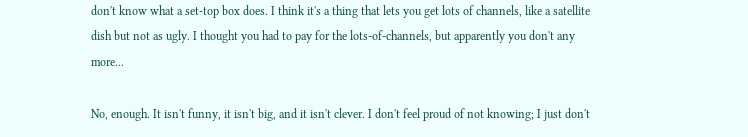don't know what a set-top box does. I think it's a thing that lets you get lots of channels, like a satellite dish but not as ugly. I thought you had to pay for the lots-of-channels, but apparently you don't any more...

No, enough. It isn't funny, it isn't big, and it isn't clever. I don't feel proud of not knowing; I just don't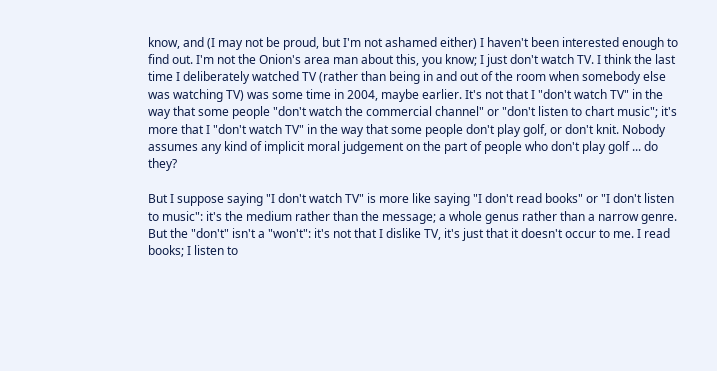know, and (I may not be proud, but I'm not ashamed either) I haven't been interested enough to find out. I'm not the Onion's area man about this, you know; I just don't watch TV. I think the last time I deliberately watched TV (rather than being in and out of the room when somebody else was watching TV) was some time in 2004, maybe earlier. It's not that I "don't watch TV" in the way that some people "don't watch the commercial channel" or "don't listen to chart music"; it's more that I "don't watch TV" in the way that some people don't play golf, or don't knit. Nobody assumes any kind of implicit moral judgement on the part of people who don't play golf ... do they?

But I suppose saying "I don't watch TV" is more like saying "I don't read books" or "I don't listen to music": it's the medium rather than the message; a whole genus rather than a narrow genre. But the "don't" isn't a "won't": it's not that I dislike TV, it's just that it doesn't occur to me. I read books; I listen to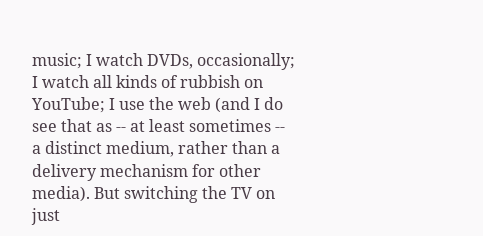music; I watch DVDs, occasionally; I watch all kinds of rubbish on YouTube; I use the web (and I do see that as -- at least sometimes -- a distinct medium, rather than a delivery mechanism for other media). But switching the TV on just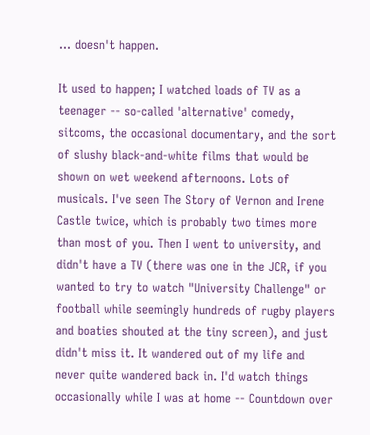... doesn't happen.

It used to happen; I watched loads of TV as a teenager -- so-called 'alternative' comedy, sitcoms, the occasional documentary, and the sort of slushy black-and-white films that would be shown on wet weekend afternoons. Lots of musicals. I've seen The Story of Vernon and Irene Castle twice, which is probably two times more than most of you. Then I went to university, and didn't have a TV (there was one in the JCR, if you wanted to try to watch "University Challenge" or football while seemingly hundreds of rugby players and boaties shouted at the tiny screen), and just didn't miss it. It wandered out of my life and never quite wandered back in. I'd watch things occasionally while I was at home -- Countdown over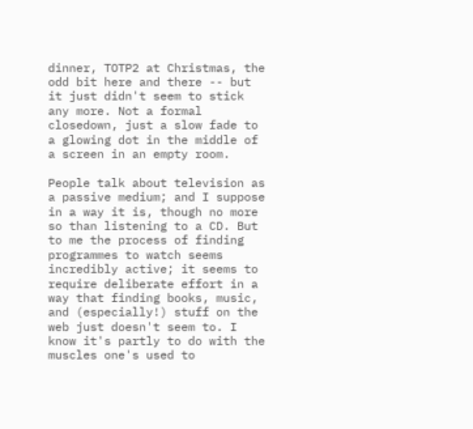dinner, TOTP2 at Christmas, the odd bit here and there -- but it just didn't seem to stick any more. Not a formal closedown, just a slow fade to a glowing dot in the middle of a screen in an empty room.

People talk about television as a passive medium; and I suppose in a way it is, though no more so than listening to a CD. But to me the process of finding programmes to watch seems incredibly active; it seems to require deliberate effort in a way that finding books, music, and (especially!) stuff on the web just doesn't seem to. I know it's partly to do with the muscles one's used to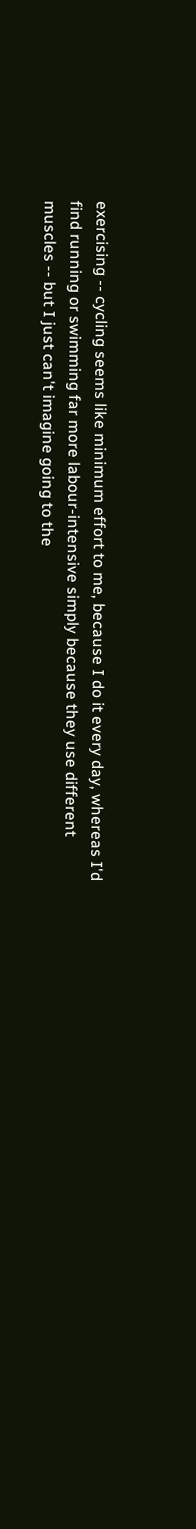exercising -- cycling seems like minimum effort to me, because I do it every day, whereas I'd find running or swimming far more labour-intensive simply because they use different muscles -- but I just can't imagine going to the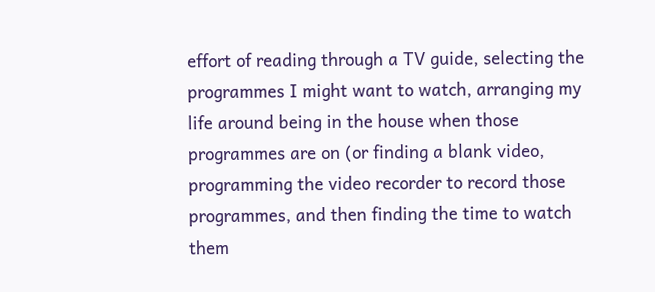effort of reading through a TV guide, selecting the programmes I might want to watch, arranging my life around being in the house when those programmes are on (or finding a blank video, programming the video recorder to record those programmes, and then finding the time to watch them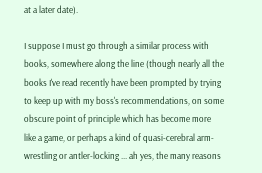at a later date).

I suppose I must go through a similar process with books, somewhere along the line (though nearly all the books I've read recently have been prompted by trying to keep up with my boss's recommendations, on some obscure point of principle which has become more like a game, or perhaps a kind of quasi-cerebral arm-wrestling or antler-locking ... ah yes, the many reasons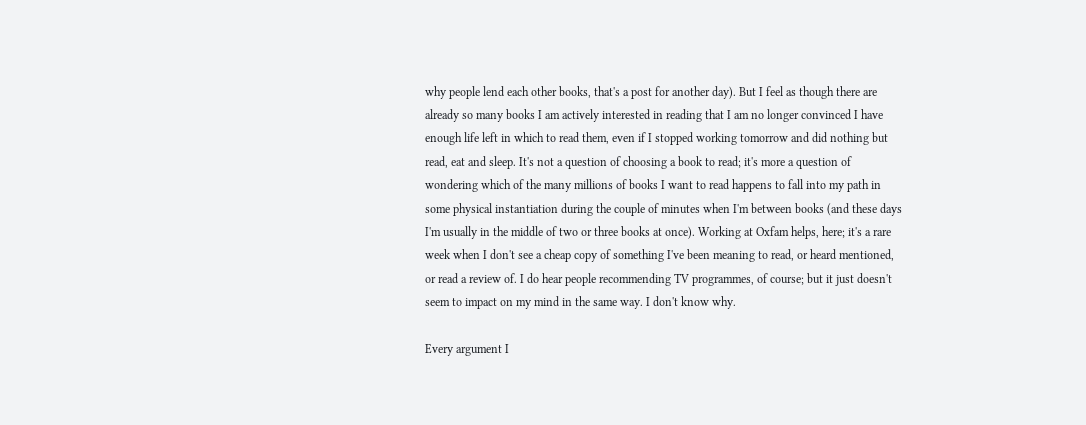why people lend each other books, that's a post for another day). But I feel as though there are already so many books I am actively interested in reading that I am no longer convinced I have enough life left in which to read them, even if I stopped working tomorrow and did nothing but read, eat and sleep. It's not a question of choosing a book to read; it's more a question of wondering which of the many millions of books I want to read happens to fall into my path in some physical instantiation during the couple of minutes when I'm between books (and these days I'm usually in the middle of two or three books at once). Working at Oxfam helps, here; it's a rare week when I don't see a cheap copy of something I've been meaning to read, or heard mentioned, or read a review of. I do hear people recommending TV programmes, of course; but it just doesn't seem to impact on my mind in the same way. I don't know why.

Every argument I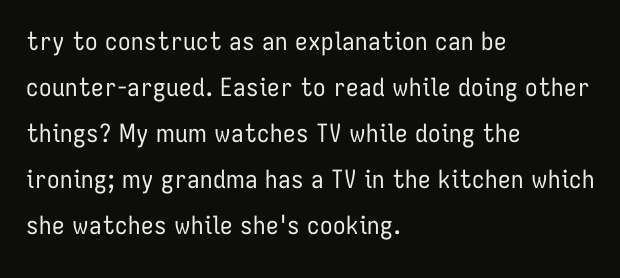try to construct as an explanation can be counter-argued. Easier to read while doing other things? My mum watches TV while doing the ironing; my grandma has a TV in the kitchen which she watches while she's cooking.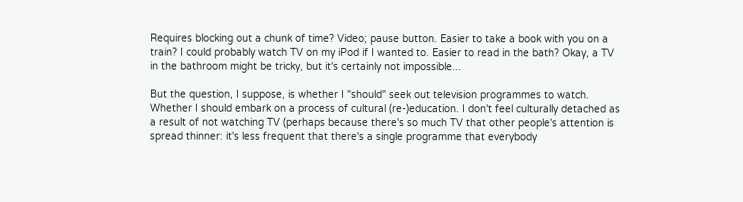Requires blocking out a chunk of time? Video; pause button. Easier to take a book with you on a train? I could probably watch TV on my iPod if I wanted to. Easier to read in the bath? Okay, a TV in the bathroom might be tricky, but it's certainly not impossible...

But the question, I suppose, is whether I "should" seek out television programmes to watch. Whether I should embark on a process of cultural (re-)education. I don't feel culturally detached as a result of not watching TV (perhaps because there's so much TV that other people's attention is spread thinner: it's less frequent that there's a single programme that everybody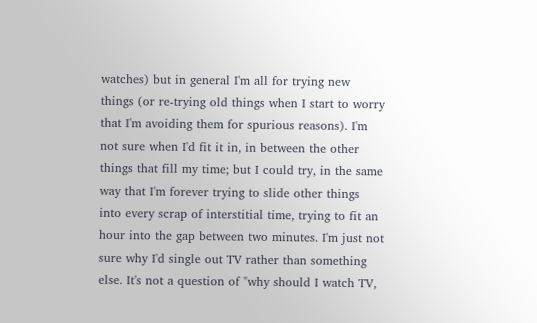watches) but in general I'm all for trying new things (or re-trying old things when I start to worry that I'm avoiding them for spurious reasons). I'm not sure when I'd fit it in, in between the other things that fill my time; but I could try, in the same way that I'm forever trying to slide other things into every scrap of interstitial time, trying to fit an hour into the gap between two minutes. I'm just not sure why I'd single out TV rather than something else. It's not a question of "why should I watch TV,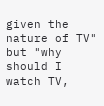given the nature of TV" but "why should I watch TV,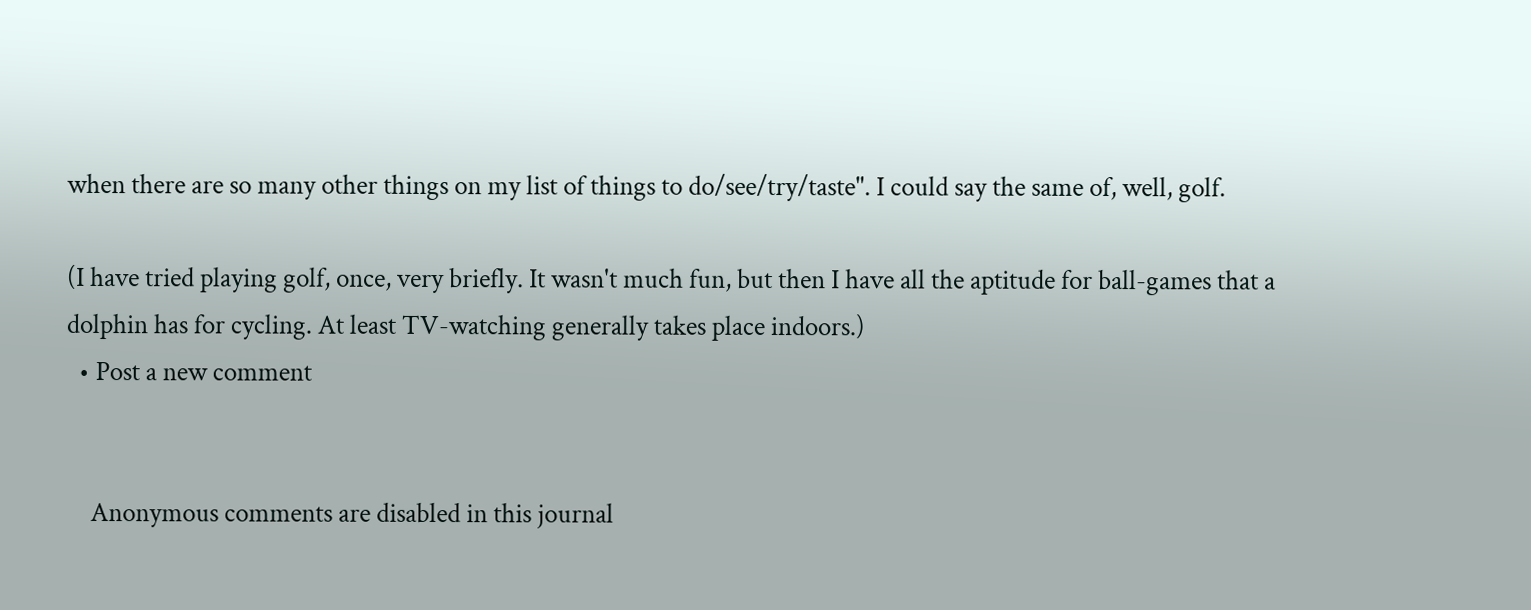when there are so many other things on my list of things to do/see/try/taste". I could say the same of, well, golf.

(I have tried playing golf, once, very briefly. It wasn't much fun, but then I have all the aptitude for ball-games that a dolphin has for cycling. At least TV-watching generally takes place indoors.)
  • Post a new comment


    Anonymous comments are disabled in this journal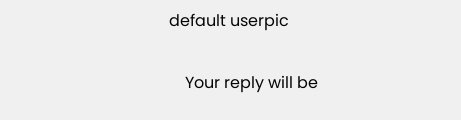default userpic

    Your reply will be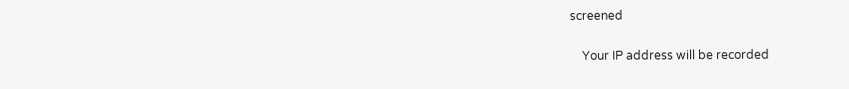screened

    Your IP address will be recorded